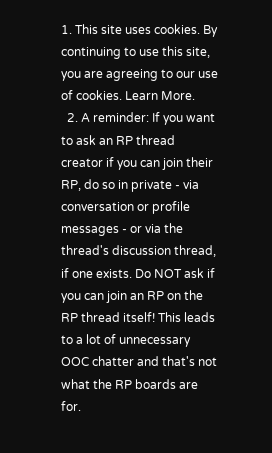1. This site uses cookies. By continuing to use this site, you are agreeing to our use of cookies. Learn More.
  2. A reminder: If you want to ask an RP thread creator if you can join their RP, do so in private - via conversation or profile messages - or via the thread's discussion thread, if one exists. Do NOT ask if you can join an RP on the RP thread itself! This leads to a lot of unnecessary OOC chatter and that's not what the RP boards are for.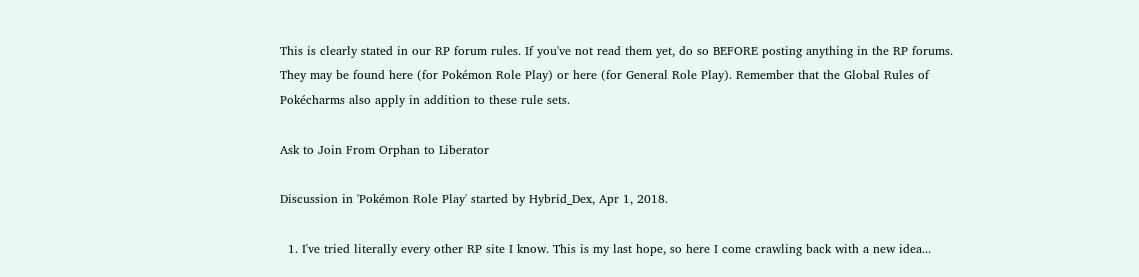This is clearly stated in our RP forum rules. If you've not read them yet, do so BEFORE posting anything in the RP forums. They may be found here (for Pokémon Role Play) or here (for General Role Play). Remember that the Global Rules of Pokécharms also apply in addition to these rule sets.

Ask to Join From Orphan to Liberator

Discussion in 'Pokémon Role Play' started by Hybrid_Dex, Apr 1, 2018.

  1. I've tried literally every other RP site I know. This is my last hope, so here I come crawling back with a new idea...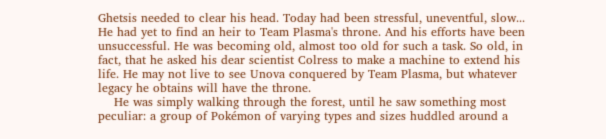Ghetsis needed to clear his head. Today had been stressful, uneventful, slow... He had yet to find an heir to Team Plasma's throne. And his efforts have been unsuccessful. He was becoming old, almost too old for such a task. So old, in fact, that he asked his dear scientist Colress to make a machine to extend his life. He may not live to see Unova conquered by Team Plasma, but whatever legacy he obtains will have the throne.
    He was simply walking through the forest, until he saw something most peculiar: a group of Pokémon of varying types and sizes huddled around a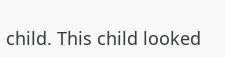child. This child looked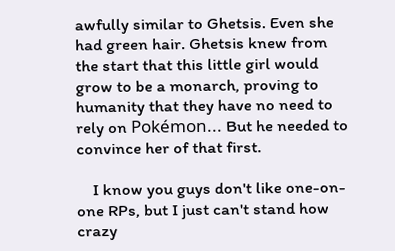awfully similar to Ghetsis. Even she had green hair. Ghetsis knew from the start that this little girl would grow to be a monarch, proving to humanity that they have no need to rely on Pokémon... But he needed to convince her of that first.

    I know you guys don't like one-on-one RPs, but I just can't stand how crazy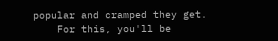popular and cramped they get.
    For this, you'll be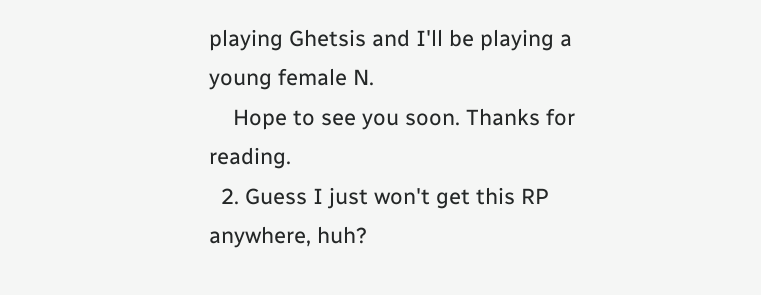playing Ghetsis and I'll be playing a young female N.
    Hope to see you soon. Thanks for reading.
  2. Guess I just won't get this RP anywhere, huh?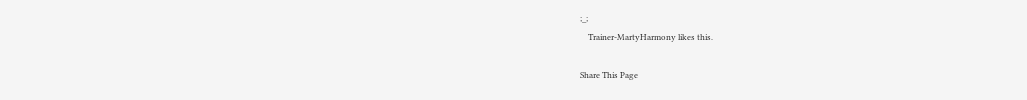;_;
    Trainer-MartyHarmony likes this.

Share This Page